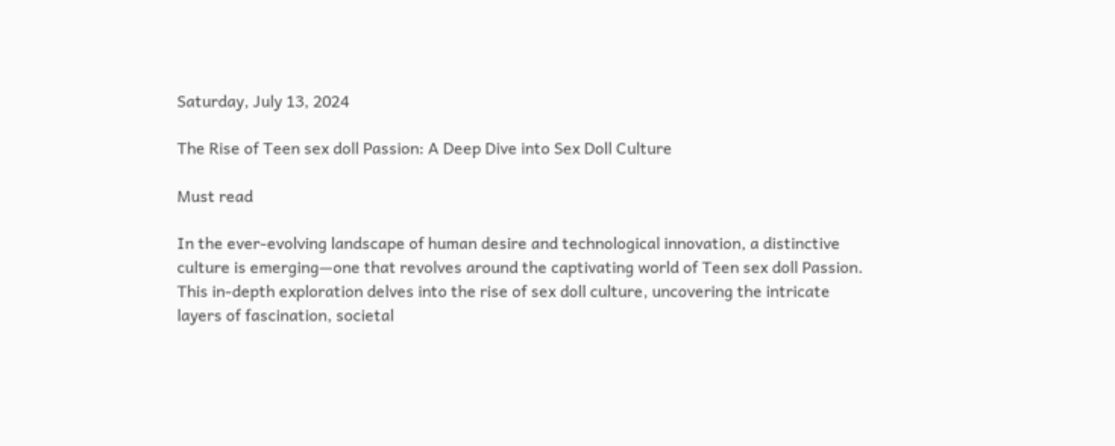Saturday, July 13, 2024

The Rise of Teen sex doll Passion: A Deep Dive into Sex Doll Culture

Must read

In the ever-evolving landscape of human desire and technological innovation, a distinctive culture is emerging—one that revolves around the captivating world of Teen sex doll Passion. This in-depth exploration delves into the rise of sex doll culture, uncovering the intricate layers of fascination, societal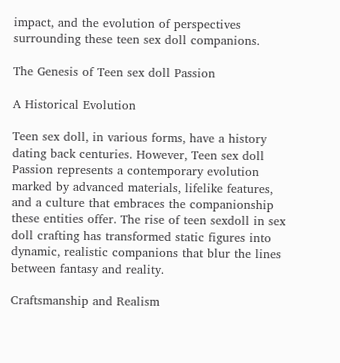impact, and the evolution of perspectives surrounding these teen sex doll companions.

The Genesis of Teen sex doll Passion

A Historical Evolution

Teen sex doll, in various forms, have a history dating back centuries. However, Teen sex doll Passion represents a contemporary evolution marked by advanced materials, lifelike features, and a culture that embraces the companionship these entities offer. The rise of teen sexdoll in sex doll crafting has transformed static figures into dynamic, realistic companions that blur the lines between fantasy and reality.

Craftsmanship and Realism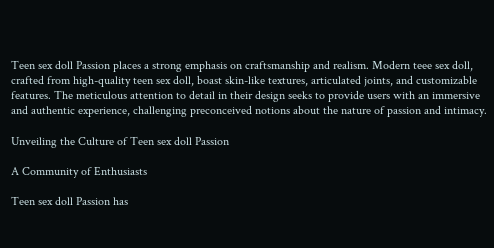Teen sex doll Passion places a strong emphasis on craftsmanship and realism. Modern teee sex doll, crafted from high-quality teen sex doll, boast skin-like textures, articulated joints, and customizable features. The meticulous attention to detail in their design seeks to provide users with an immersive and authentic experience, challenging preconceived notions about the nature of passion and intimacy.

Unveiling the Culture of Teen sex doll Passion

A Community of Enthusiasts

Teen sex doll Passion has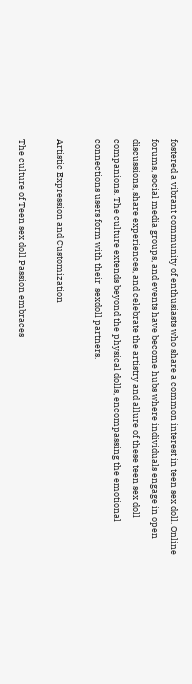fostered a vibrant community of enthusiasts who share a common interest in teen sex doll. Online forums, social media groups, and events have become hubs where individuals engage in open discussions, share experiences, and celebrate the artistry and allure of these teen sex doll companions. The culture extends beyond the physical dolls, encompassing the emotional connections users form with their  sexdoll partners.

Artistic Expression and Customization

The culture of Teen sex doll Passion embraces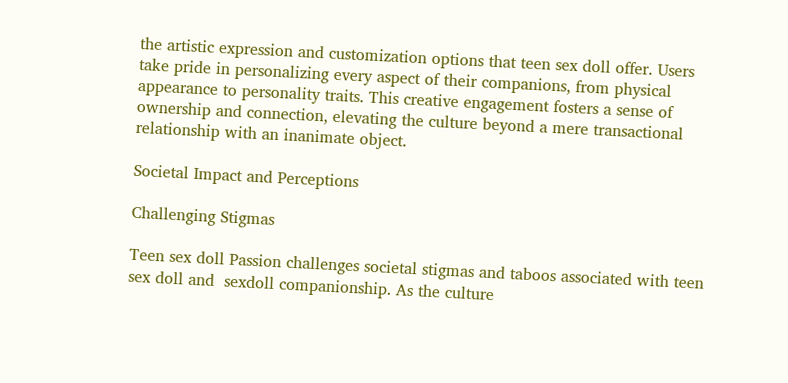the artistic expression and customization options that teen sex doll offer. Users take pride in personalizing every aspect of their companions, from physical appearance to personality traits. This creative engagement fosters a sense of ownership and connection, elevating the culture beyond a mere transactional relationship with an inanimate object.

Societal Impact and Perceptions

Challenging Stigmas

Teen sex doll Passion challenges societal stigmas and taboos associated with teen sex doll and  sexdoll companionship. As the culture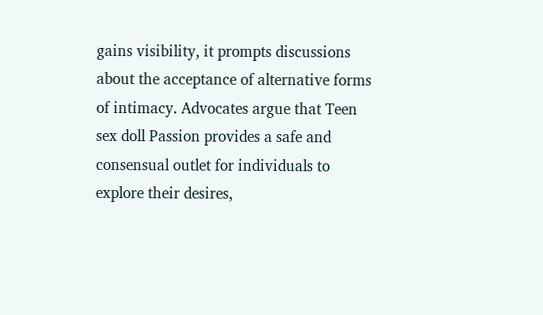gains visibility, it prompts discussions about the acceptance of alternative forms of intimacy. Advocates argue that Teen sex doll Passion provides a safe and consensual outlet for individuals to explore their desires,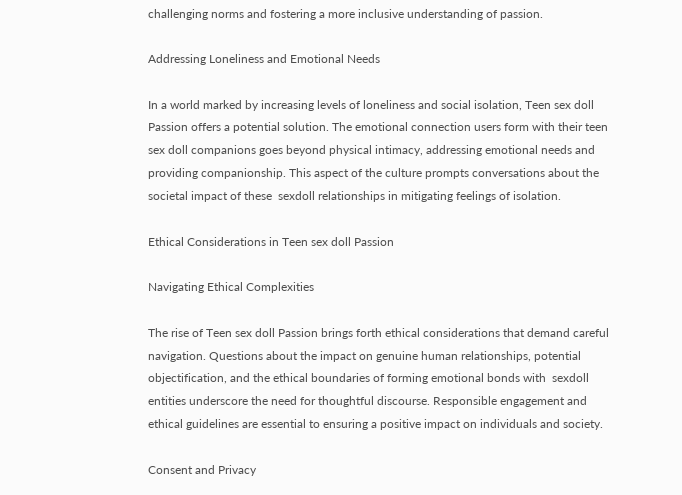challenging norms and fostering a more inclusive understanding of passion.

Addressing Loneliness and Emotional Needs

In a world marked by increasing levels of loneliness and social isolation, Teen sex doll Passion offers a potential solution. The emotional connection users form with their teen sex doll companions goes beyond physical intimacy, addressing emotional needs and providing companionship. This aspect of the culture prompts conversations about the societal impact of these  sexdoll relationships in mitigating feelings of isolation.

Ethical Considerations in Teen sex doll Passion

Navigating Ethical Complexities

The rise of Teen sex doll Passion brings forth ethical considerations that demand careful navigation. Questions about the impact on genuine human relationships, potential objectification, and the ethical boundaries of forming emotional bonds with  sexdoll entities underscore the need for thoughtful discourse. Responsible engagement and ethical guidelines are essential to ensuring a positive impact on individuals and society.

Consent and Privacy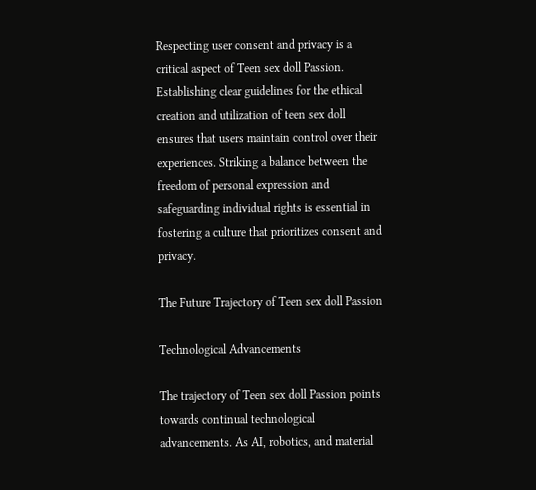Respecting user consent and privacy is a critical aspect of Teen sex doll Passion. Establishing clear guidelines for the ethical creation and utilization of teen sex doll ensures that users maintain control over their experiences. Striking a balance between the freedom of personal expression and safeguarding individual rights is essential in fostering a culture that prioritizes consent and privacy.

The Future Trajectory of Teen sex doll Passion

Technological Advancements

The trajectory of Teen sex doll Passion points towards continual technological advancements. As AI, robotics, and material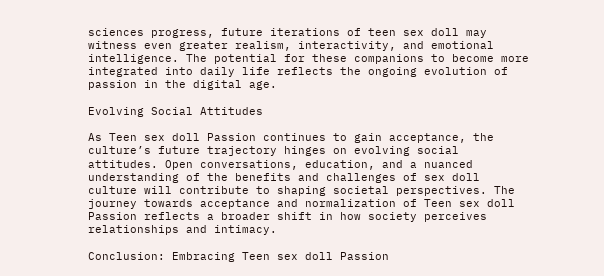sciences progress, future iterations of teen sex doll may witness even greater realism, interactivity, and emotional intelligence. The potential for these companions to become more integrated into daily life reflects the ongoing evolution of passion in the digital age.

Evolving Social Attitudes

As Teen sex doll Passion continues to gain acceptance, the culture’s future trajectory hinges on evolving social attitudes. Open conversations, education, and a nuanced understanding of the benefits and challenges of sex doll culture will contribute to shaping societal perspectives. The journey towards acceptance and normalization of Teen sex doll Passion reflects a broader shift in how society perceives relationships and intimacy.

Conclusion: Embracing Teen sex doll Passion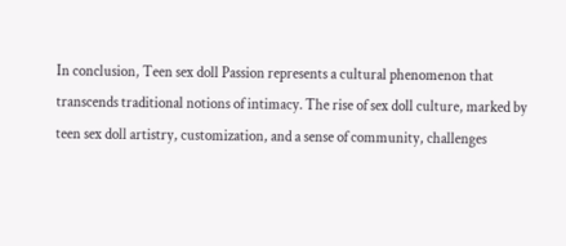In conclusion, Teen sex doll Passion represents a cultural phenomenon that transcends traditional notions of intimacy. The rise of sex doll culture, marked by teen sex doll artistry, customization, and a sense of community, challenges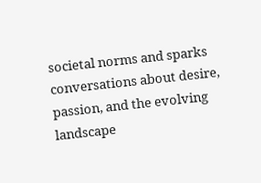societal norms and sparks conversations about desire, passion, and the evolving landscape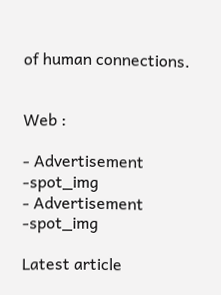of human connections.


Web :

- Advertisement -spot_img
- Advertisement -spot_img

Latest article